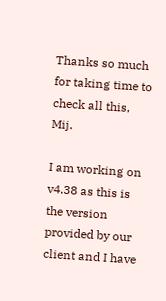Thanks so much for taking time to check all this, Mij.

I am working on v4.38 as this is the version provided by our client and I have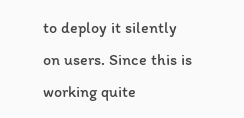to deploy it silently on users. Since this is working quite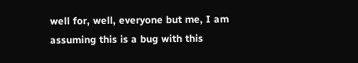well for, well, everyone but me, I am assuming this is a bug with this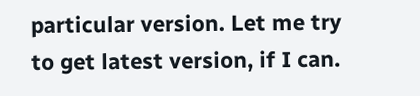particular version. Let me try to get latest version, if I can.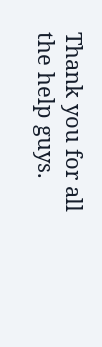Thank you for all the help guys.